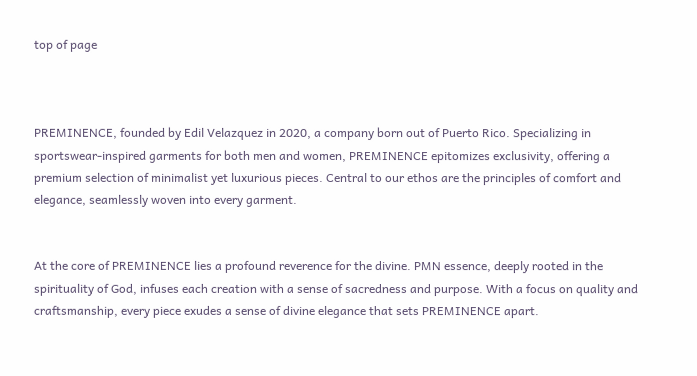top of page



PREMINENCE, founded by Edil Velazquez in 2020, a company born out of Puerto Rico. Specializing in sportswear-inspired garments for both men and women, PREMINENCE epitomizes exclusivity, offering a premium selection of minimalist yet luxurious pieces. Central to our ethos are the principles of comfort and elegance, seamlessly woven into every garment.


At the core of PREMINENCE lies a profound reverence for the divine. PMN essence, deeply rooted in the spirituality of God, infuses each creation with a sense of sacredness and purpose. With a focus on quality and craftsmanship, every piece exudes a sense of divine elegance that sets PREMINENCE apart.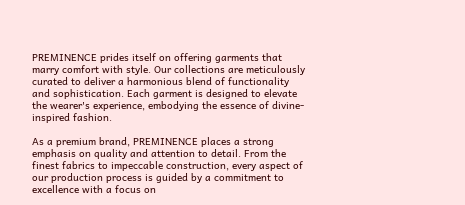PREMINENCE prides itself on offering garments that marry comfort with style. Our collections are meticulously curated to deliver a harmonious blend of functionality and sophistication. Each garment is designed to elevate the wearer's experience, embodying the essence of divine-inspired fashion.

As a premium brand, PREMINENCE places a strong emphasis on quality and attention to detail. From the finest fabrics to impeccable construction, every aspect of our production process is guided by a commitment to excellence with a focus on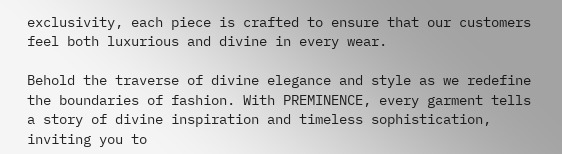exclusivity, each piece is crafted to ensure that our customers feel both luxurious and divine in every wear.

Behold the traverse of divine elegance and style as we redefine the boundaries of fashion. With PREMINENCE, every garment tells a story of divine inspiration and timeless sophistication, inviting you to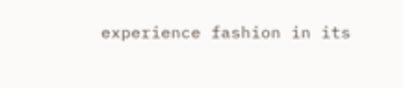experience fashion in its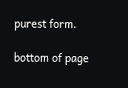purest form.

bottom of page